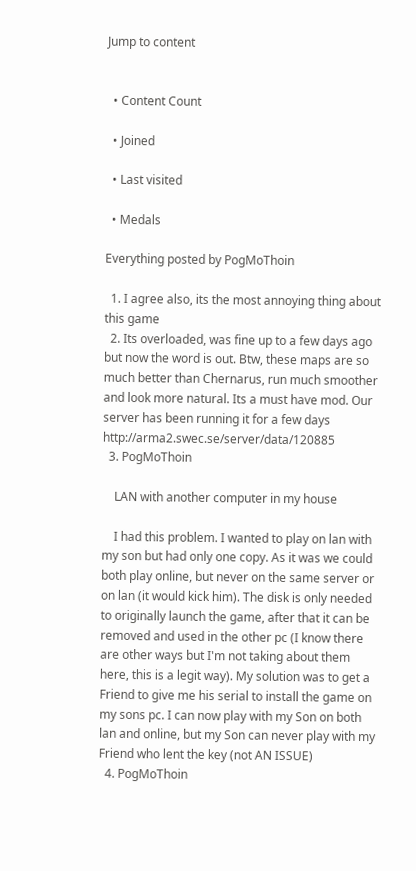Jump to content


  • Content Count

  • Joined

  • Last visited

  • Medals

Everything posted by PogMoThoin

  1. I agree also, its the most annoying thing about this game
  2. Its overloaded, was fine up to a few days ago but now the word is out. Btw, these maps are so much better than Chernarus, run much smoother and look more natural. Its a must have mod. Our server has been running it for a few days http://arma2.swec.se/server/data/120885
  3. PogMoThoin

    LAN with another computer in my house

    I had this problem. I wanted to play on lan with my son but had only one copy. As it was we could both play online, but never on the same server or on lan (it would kick him). The disk is only needed to originally launch the game, after that it can be removed and used in the other pc (I know there are other ways but I'm not taking about them here, this is a legit way). My solution was to get a Friend to give me his serial to install the game on my sons pc. I can now play with my Son on both lan and online, but my Son can never play with my Friend who lent the key (not AN ISSUE)
  4. PogMoThoin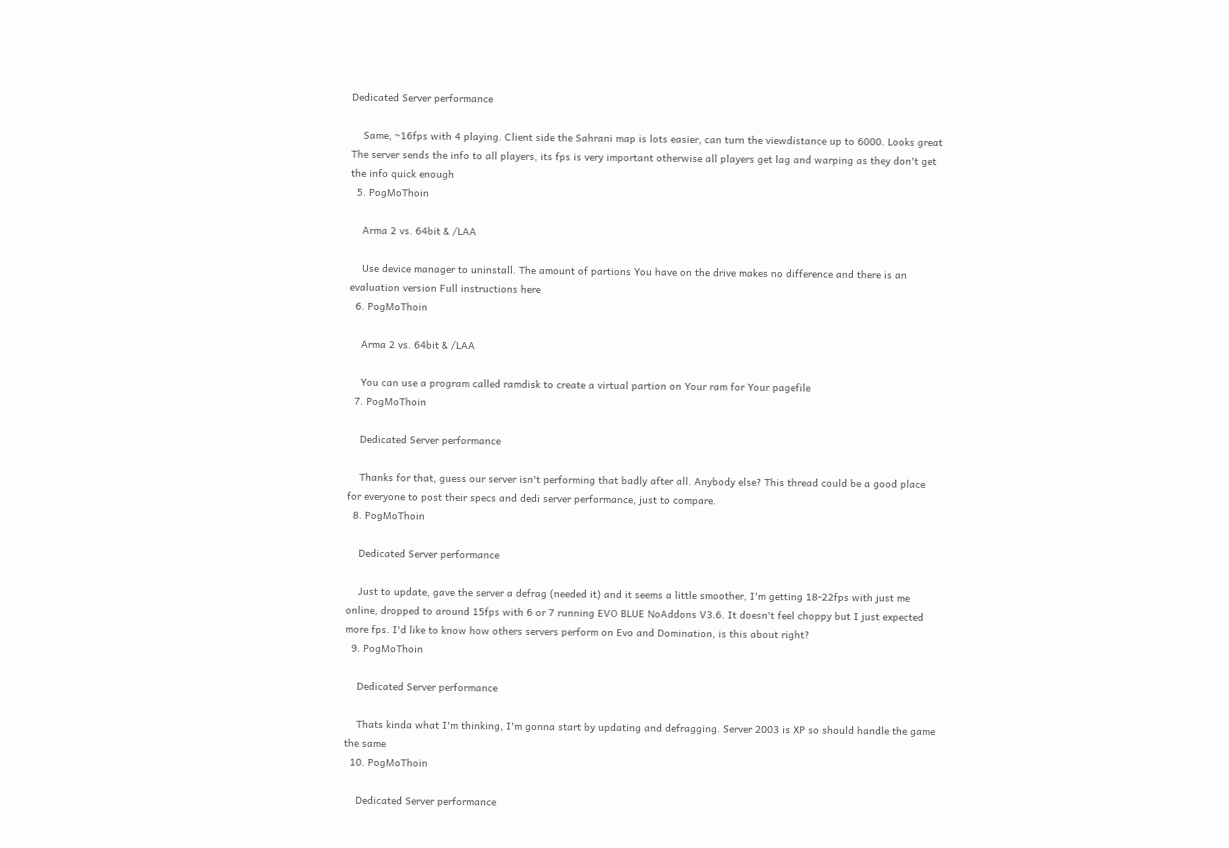Dedicated Server performance

    Same, ~16fps with 4 playing. Client side the Sahrani map is lots easier, can turn the viewdistance up to 6000. Looks great The server sends the info to all players, its fps is very important otherwise all players get lag and warping as they don't get the info quick enough
  5. PogMoThoin

    Arma 2 vs. 64bit & /LAA

    Use device manager to uninstall. The amount of partions You have on the drive makes no difference and there is an evaluation version Full instructions here
  6. PogMoThoin

    Arma 2 vs. 64bit & /LAA

    You can use a program called ramdisk to create a virtual partion on Your ram for Your pagefile
  7. PogMoThoin

    Dedicated Server performance

    Thanks for that, guess our server isn't performing that badly after all. Anybody else? This thread could be a good place for everyone to post their specs and dedi server performance, just to compare.
  8. PogMoThoin

    Dedicated Server performance

    Just to update, gave the server a defrag (needed it) and it seems a little smoother, I'm getting 18-22fps with just me online, dropped to around 15fps with 6 or 7 running EVO BLUE NoAddons V3.6. It doesn't feel choppy but I just expected more fps. I'd like to know how others servers perform on Evo and Domination, is this about right?
  9. PogMoThoin

    Dedicated Server performance

    Thats kinda what I'm thinking, I'm gonna start by updating and defragging. Server 2003 is XP so should handle the game the same
  10. PogMoThoin

    Dedicated Server performance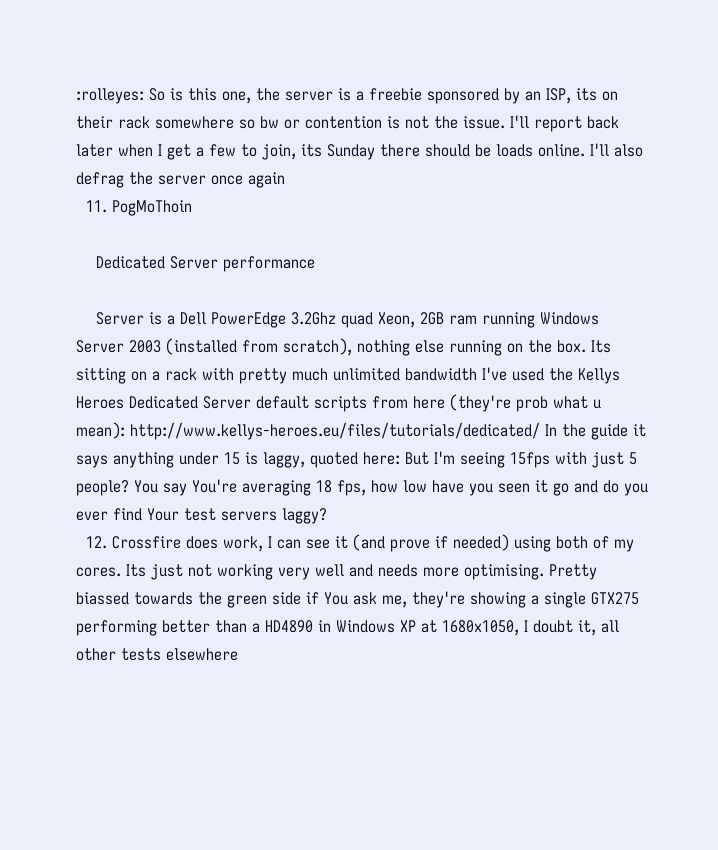:rolleyes: So is this one, the server is a freebie sponsored by an ISP, its on their rack somewhere so bw or contention is not the issue. I'll report back later when I get a few to join, its Sunday there should be loads online. I'll also defrag the server once again
  11. PogMoThoin

    Dedicated Server performance

    Server is a Dell PowerEdge 3.2Ghz quad Xeon, 2GB ram running Windows Server 2003 (installed from scratch), nothing else running on the box. Its sitting on a rack with pretty much unlimited bandwidth I've used the Kellys Heroes Dedicated Server default scripts from here (they're prob what u mean): http://www.kellys-heroes.eu/files/tutorials/dedicated/ In the guide it says anything under 15 is laggy, quoted here: But I'm seeing 15fps with just 5 people? You say You're averaging 18 fps, how low have you seen it go and do you ever find Your test servers laggy?
  12. Crossfire does work, I can see it (and prove if needed) using both of my cores. Its just not working very well and needs more optimising. Pretty biassed towards the green side if You ask me, they're showing a single GTX275 performing better than a HD4890 in Windows XP at 1680x1050, I doubt it, all other tests elsewhere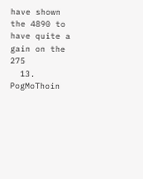have shown the 4890 to have quite a gain on the 275
  13. PogMoThoin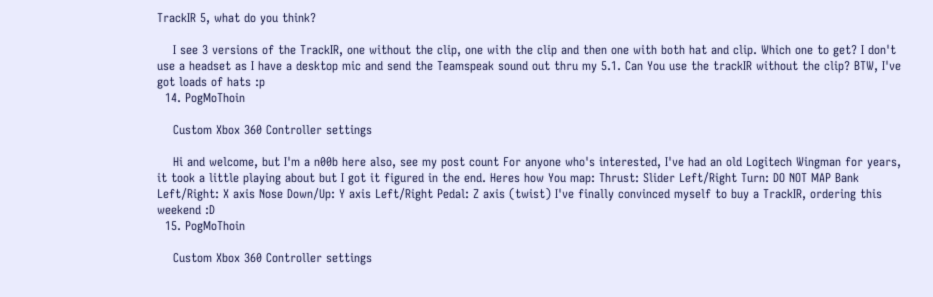TrackIR 5, what do you think?

    I see 3 versions of the TrackIR, one without the clip, one with the clip and then one with both hat and clip. Which one to get? I don't use a headset as I have a desktop mic and send the Teamspeak sound out thru my 5.1. Can You use the trackIR without the clip? BTW, I've got loads of hats :p
  14. PogMoThoin

    Custom Xbox 360 Controller settings

    Hi and welcome, but I'm a n00b here also, see my post count For anyone who's interested, I've had an old Logitech Wingman for years, it took a little playing about but I got it figured in the end. Heres how You map: Thrust: Slider Left/Right Turn: DO NOT MAP Bank Left/Right: X axis Nose Down/Up: Y axis Left/Right Pedal: Z axis (twist) I've finally convinced myself to buy a TrackIR, ordering this weekend :D
  15. PogMoThoin

    Custom Xbox 360 Controller settings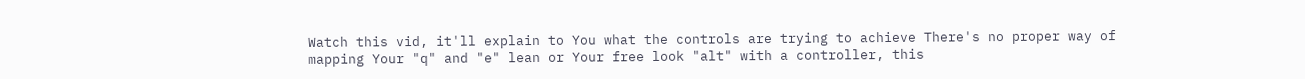Watch this vid, it'll explain to You what the controls are trying to achieve There's no proper way of mapping Your "q" and "e" lean or Your free look "alt" with a controller, this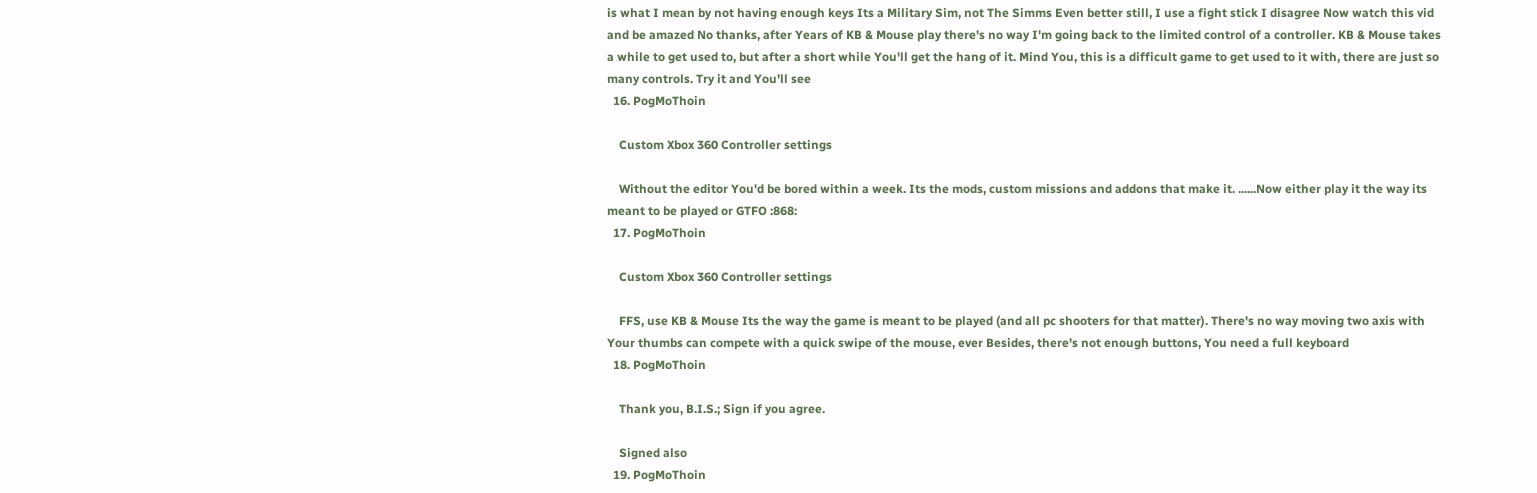is what I mean by not having enough keys Its a Military Sim, not The Simms Even better still, I use a fight stick I disagree Now watch this vid and be amazed No thanks, after Years of KB & Mouse play there's no way I'm going back to the limited control of a controller. KB & Mouse takes a while to get used to, but after a short while You'll get the hang of it. Mind You, this is a difficult game to get used to it with, there are just so many controls. Try it and You'll see
  16. PogMoThoin

    Custom Xbox 360 Controller settings

    Without the editor You'd be bored within a week. Its the mods, custom missions and addons that make it. ......Now either play it the way its meant to be played or GTFO :868:
  17. PogMoThoin

    Custom Xbox 360 Controller settings

    FFS, use KB & Mouse Its the way the game is meant to be played (and all pc shooters for that matter). There's no way moving two axis with Your thumbs can compete with a quick swipe of the mouse, ever Besides, there's not enough buttons, You need a full keyboard
  18. PogMoThoin

    Thank you, B.I.S.; Sign if you agree.

    Signed also
  19. PogMoThoin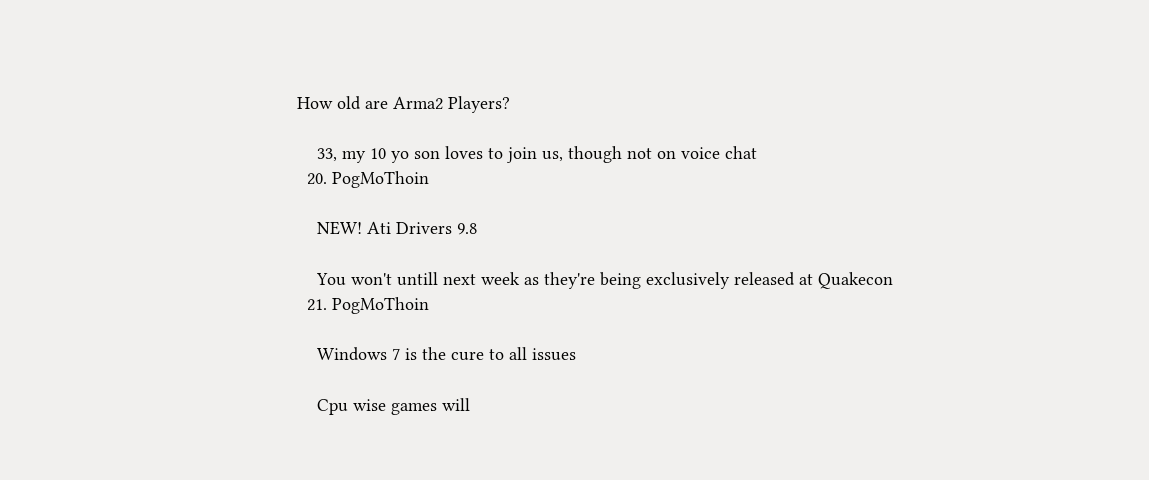How old are Arma2 Players?

    33, my 10 yo son loves to join us, though not on voice chat
  20. PogMoThoin

    NEW! Ati Drivers 9.8

    You won't untill next week as they're being exclusively released at Quakecon
  21. PogMoThoin

    Windows 7 is the cure to all issues

    Cpu wise games will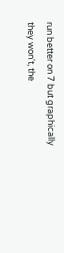run better on 7 but graphically they won't, the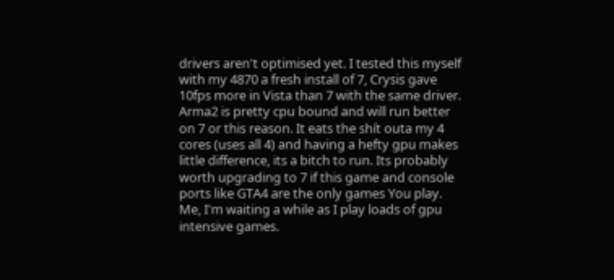drivers aren't optimised yet. I tested this myself with my 4870 a fresh install of 7, Crysis gave 10fps more in Vista than 7 with the same driver. Arma2 is pretty cpu bound and will run better on 7 or this reason. It eats the shít outa my 4 cores (uses all 4) and having a hefty gpu makes little difference, its a bitch to run. Its probably worth upgrading to 7 if this game and console ports like GTA4 are the only games You play. Me, I'm waiting a while as I play loads of gpu intensive games.